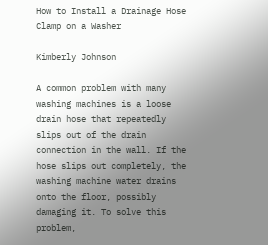How to Install a Drainage Hose Clamp on a Washer

Kimberly Johnson

A common problem with many washing machines is a loose drain hose that repeatedly slips out of the drain connection in the wall. If the hose slips out completely, the washing machine water drains onto the floor, possibly damaging it. To solve this problem,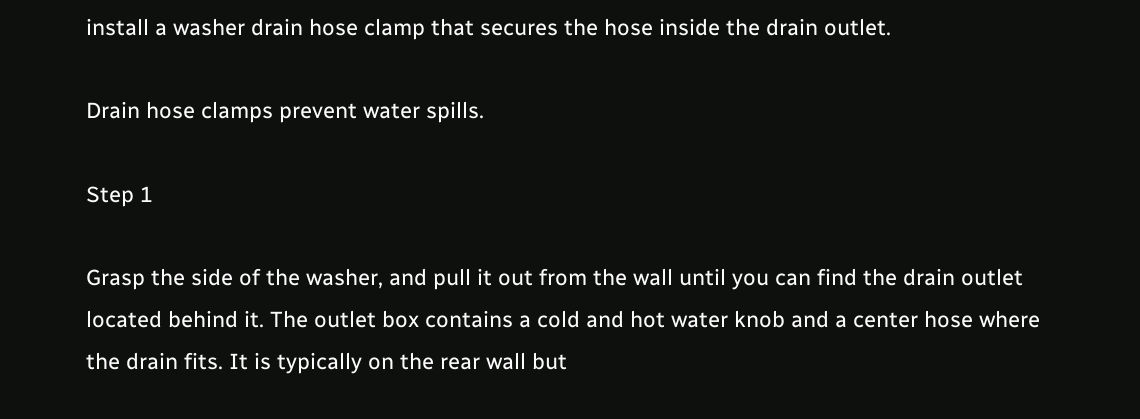install a washer drain hose clamp that secures the hose inside the drain outlet.

Drain hose clamps prevent water spills.

Step 1

Grasp the side of the washer, and pull it out from the wall until you can find the drain outlet located behind it. The outlet box contains a cold and hot water knob and a center hose where the drain fits. It is typically on the rear wall but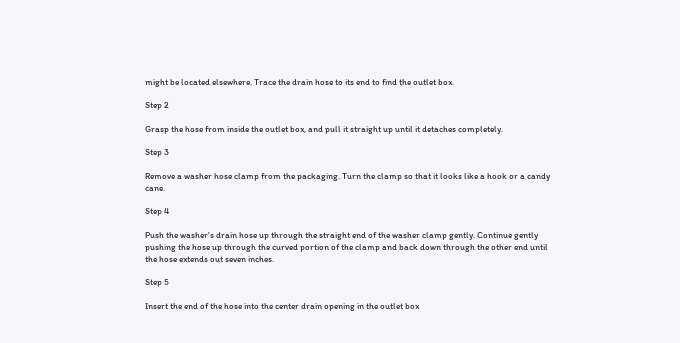might be located elsewhere. Trace the drain hose to its end to find the outlet box.

Step 2

Grasp the hose from inside the outlet box, and pull it straight up until it detaches completely.

Step 3

Remove a washer hose clamp from the packaging. Turn the clamp so that it looks like a hook or a candy cane.

Step 4

Push the washer's drain hose up through the straight end of the washer clamp gently. Continue gently pushing the hose up through the curved portion of the clamp and back down through the other end until the hose extends out seven inches.

Step 5

Insert the end of the hose into the center drain opening in the outlet box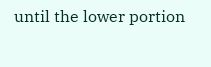until the lower portion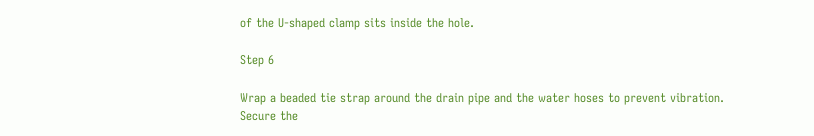of the U-shaped clamp sits inside the hole.

Step 6

Wrap a beaded tie strap around the drain pipe and the water hoses to prevent vibration. Secure the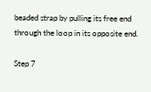beaded strap by pulling its free end through the loop in its opposite end.

Step 7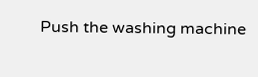Push the washing machine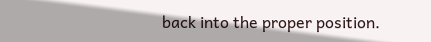back into the proper position.